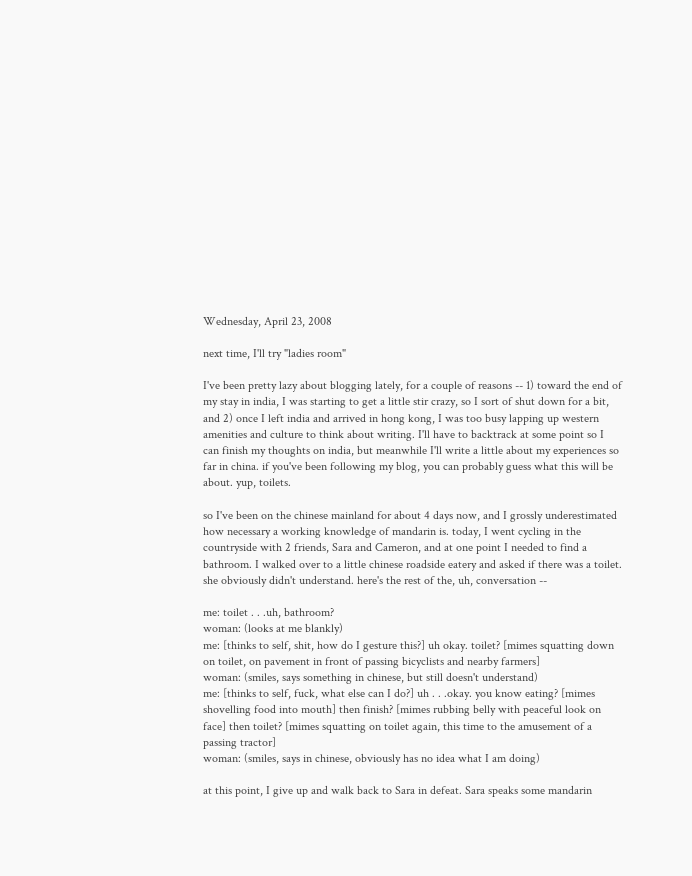Wednesday, April 23, 2008

next time, I'll try "ladies room"

I've been pretty lazy about blogging lately, for a couple of reasons -- 1) toward the end of my stay in india, I was starting to get a little stir crazy, so I sort of shut down for a bit, and 2) once I left india and arrived in hong kong, I was too busy lapping up western amenities and culture to think about writing. I'll have to backtrack at some point so I can finish my thoughts on india, but meanwhile I'll write a little about my experiences so far in china. if you've been following my blog, you can probably guess what this will be about. yup, toilets.

so I've been on the chinese mainland for about 4 days now, and I grossly underestimated how necessary a working knowledge of mandarin is. today, I went cycling in the countryside with 2 friends, Sara and Cameron, and at one point I needed to find a bathroom. I walked over to a little chinese roadside eatery and asked if there was a toilet. she obviously didn't understand. here's the rest of the, uh, conversation --

me: toilet . . .uh, bathroom?
woman: (looks at me blankly)
me: [thinks to self, shit, how do I gesture this?] uh okay. toilet? [mimes squatting down on toilet, on pavement in front of passing bicyclists and nearby farmers]
woman: (smiles, says something in chinese, but still doesn't understand)
me: [thinks to self, fuck, what else can I do?] uh . . .okay. you know eating? [mimes shovelling food into mouth] then finish? [mimes rubbing belly with peaceful look on face] then toilet? [mimes squatting on toilet again, this time to the amusement of a passing tractor]
woman: (smiles, says in chinese, obviously has no idea what I am doing)

at this point, I give up and walk back to Sara in defeat. Sara speaks some mandarin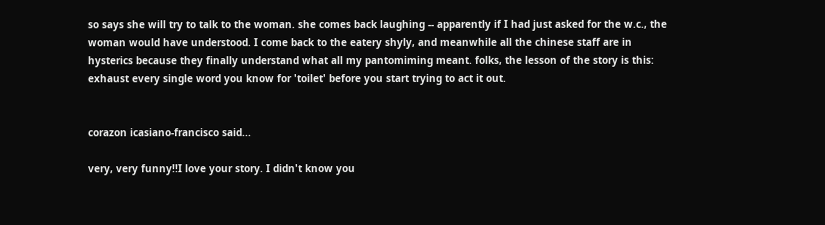so says she will try to talk to the woman. she comes back laughing -- apparently if I had just asked for the w.c., the woman would have understood. I come back to the eatery shyly, and meanwhile all the chinese staff are in hysterics because they finally understand what all my pantomiming meant. folks, the lesson of the story is this: exhaust every single word you know for 'toilet' before you start trying to act it out.


corazon icasiano-francisco said...

very, very funny!!I love your story. I didn't know you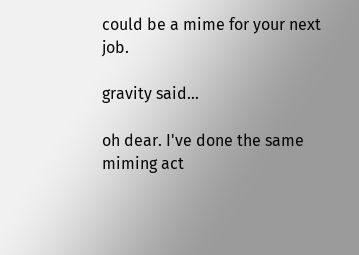could be a mime for your next job.

gravity said...

oh dear. I've done the same miming act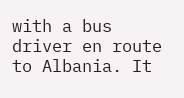with a bus driver en route to Albania. It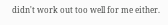didn't work out too well for me either.